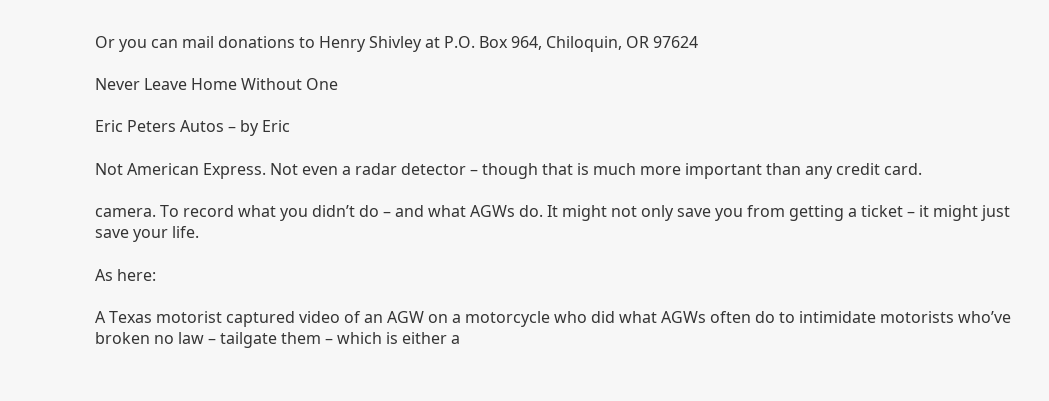Or you can mail donations to Henry Shivley at P.O. Box 964, Chiloquin, OR 97624

Never Leave Home Without One

Eric Peters Autos – by Eric

Not American Express. Not even a radar detector – though that is much more important than any credit card.

camera. To record what you didn’t do – and what AGWs do. It might not only save you from getting a ticket – it might just save your life.

As here:

A Texas motorist captured video of an AGW on a motorcycle who did what AGWs often do to intimidate motorists who’ve broken no law – tailgate them – which is either a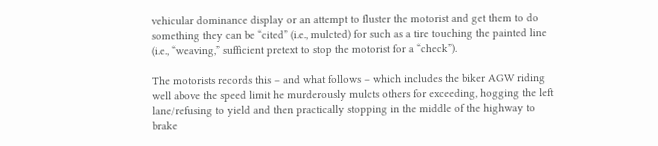vehicular dominance display or an attempt to fluster the motorist and get them to do something they can be “cited” (i.e., mulcted) for such as a tire touching the painted line (i.e., “weaving,” sufficient pretext to stop the motorist for a “check”).

The motorists records this – and what follows – which includes the biker AGW riding well above the speed limit he murderously mulcts others for exceeding, hogging the left lane/refusing to yield and then practically stopping in the middle of the highway to brake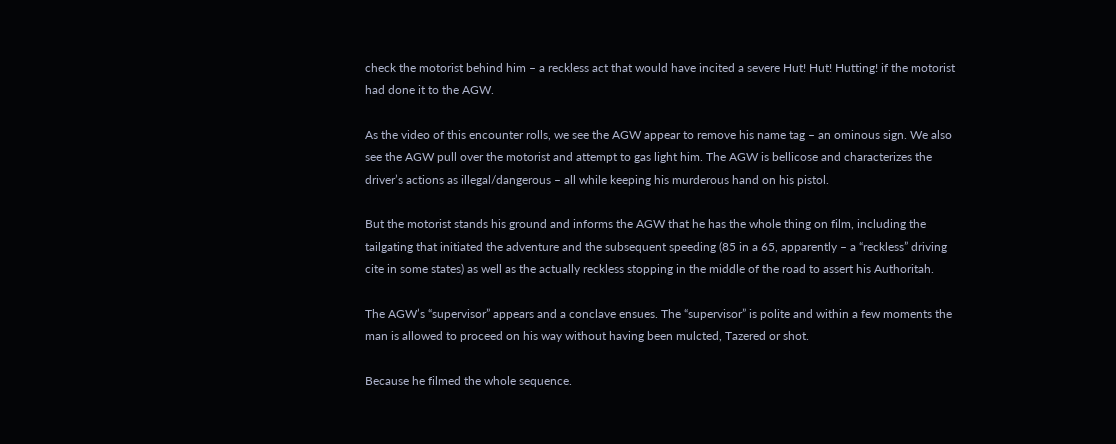check the motorist behind him – a reckless act that would have incited a severe Hut! Hut! Hutting! if the motorist had done it to the AGW.

As the video of this encounter rolls, we see the AGW appear to remove his name tag – an ominous sign. We also see the AGW pull over the motorist and attempt to gas light him. The AGW is bellicose and characterizes the driver’s actions as illegal/dangerous – all while keeping his murderous hand on his pistol.

But the motorist stands his ground and informs the AGW that he has the whole thing on film, including the tailgating that initiated the adventure and the subsequent speeding (85 in a 65, apparently – a “reckless” driving cite in some states) as well as the actually reckless stopping in the middle of the road to assert his Authoritah.

The AGW’s “supervisor” appears and a conclave ensues. The “supervisor” is polite and within a few moments the man is allowed to proceed on his way without having been mulcted, Tazered or shot.

Because he filmed the whole sequence.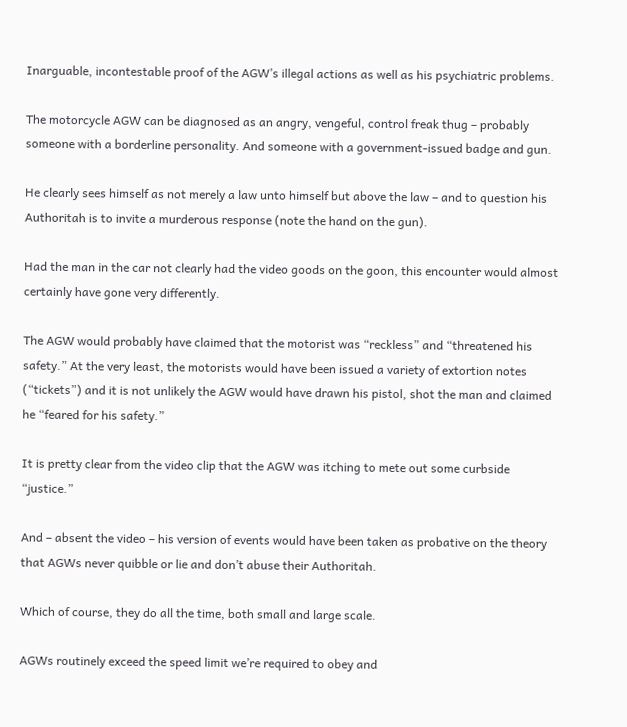Inarguable, incontestable proof of the AGW’s illegal actions as well as his psychiatric problems.

The motorcycle AGW can be diagnosed as an angry, vengeful, control freak thug – probably someone with a borderline personality. And someone with a government-issued badge and gun.

He clearly sees himself as not merely a law unto himself but above the law – and to question his Authoritah is to invite a murderous response (note the hand on the gun).

Had the man in the car not clearly had the video goods on the goon, this encounter would almost certainly have gone very differently.

The AGW would probably have claimed that the motorist was “reckless” and “threatened his safety.” At the very least, the motorists would have been issued a variety of extortion notes (“tickets”) and it is not unlikely the AGW would have drawn his pistol, shot the man and claimed he “feared for his safety.”

It is pretty clear from the video clip that the AGW was itching to mete out some curbside “justice.”

And – absent the video – his version of events would have been taken as probative on the theory that AGWs never quibble or lie and don’t abuse their Authoritah.

Which of course, they do all the time, both small and large scale.

AGWs routinely exceed the speed limit we’re required to obey and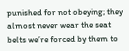punished for not obeying; they almost never wear the seat belts we’re forced by them to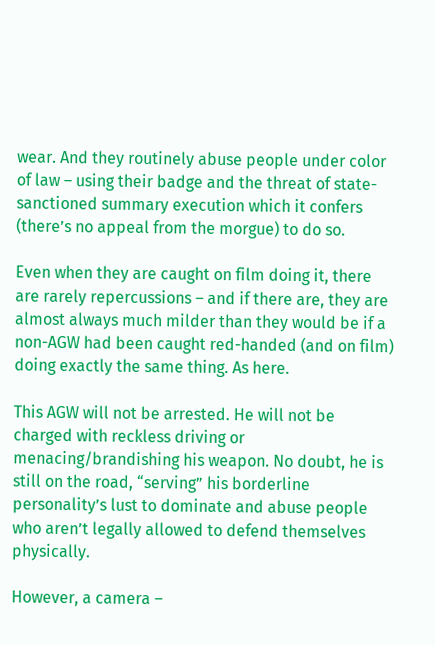wear. And they routinely abuse people under color of law – using their badge and the threat of state-sanctioned summary execution which it confers (there’s no appeal from the morgue) to do so.

Even when they are caught on film doing it, there are rarely repercussions – and if there are, they are almost always much milder than they would be if a non-AGW had been caught red-handed (and on film) doing exactly the same thing. As here.

This AGW will not be arrested. He will not be charged with reckless driving or menacing/brandishing his weapon. No doubt, he is still on the road, “serving” his borderline personality’s lust to dominate and abuse people who aren’t legally allowed to defend themselves physically.

However, a camera –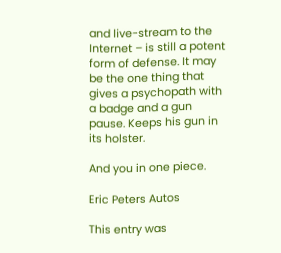and live-stream to the Internet – is still a potent form of defense. It may be the one thing that gives a psychopath with a badge and a gun pause. Keeps his gun in its holster.

And you in one piece.

Eric Peters Autos

This entry was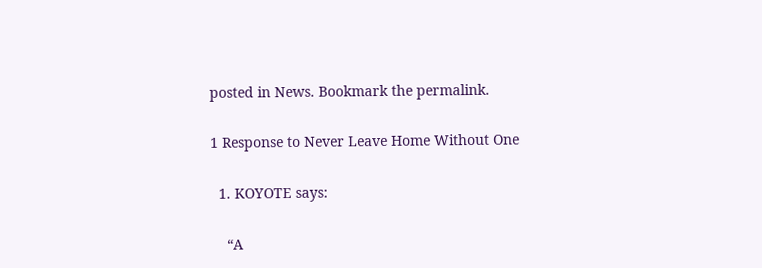posted in News. Bookmark the permalink.

1 Response to Never Leave Home Without One

  1. KOYOTE says:

    “A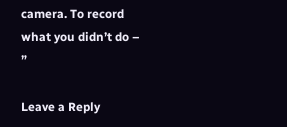camera. To record what you didn’t do – ”

Leave a Reply